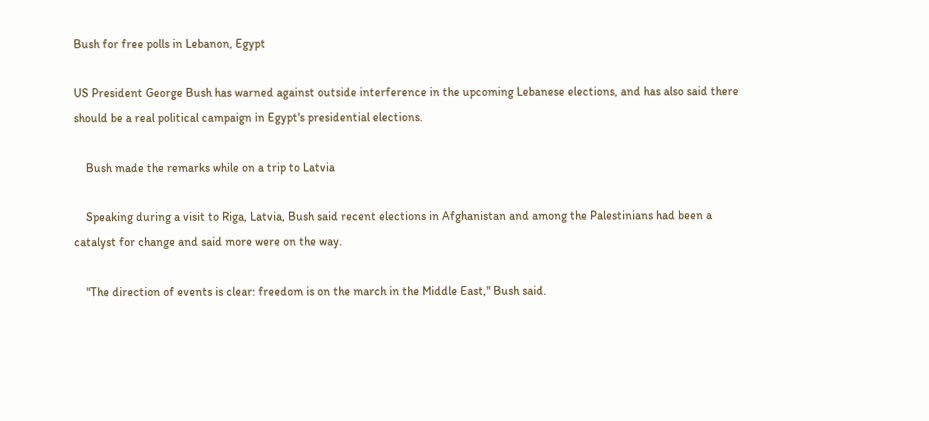Bush for free polls in Lebanon, Egypt

US President George Bush has warned against outside interference in the upcoming Lebanese elections, and has also said there should be a real political campaign in Egypt's presidential elections.

    Bush made the remarks while on a trip to Latvia

    Speaking during a visit to Riga, Latvia, Bush said recent elections in Afghanistan and among the Palestinians had been a catalyst for change and said more were on the way.

    "The direction of events is clear: freedom is on the march in the Middle East," Bush said.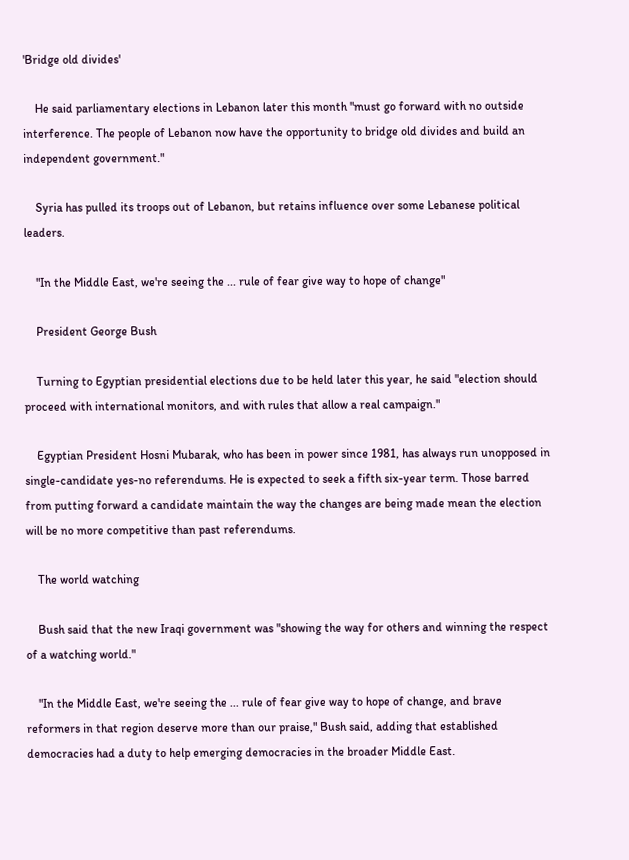'Bridge old divides'

    He said parliamentary elections in Lebanon later this month "must go forward with no outside interference. The people of Lebanon now have the opportunity to bridge old divides and build an independent government."

    Syria has pulled its troops out of Lebanon, but retains influence over some Lebanese political leaders.

    "In the Middle East, we're seeing the ... rule of fear give way to hope of change"

    President George Bush

    Turning to Egyptian presidential elections due to be held later this year, he said "election should proceed with international monitors, and with rules that allow a real campaign."

    Egyptian President Hosni Mubarak, who has been in power since 1981, has always run unopposed in single-candidate yes-no referendums. He is expected to seek a fifth six-year term. Those barred from putting forward a candidate maintain the way the changes are being made mean the election will be no more competitive than past referendums.

    The world watching

    Bush said that the new Iraqi government was "showing the way for others and winning the respect of a watching world."

    "In the Middle East, we're seeing the ... rule of fear give way to hope of change, and brave reformers in that region deserve more than our praise," Bush said, adding that established democracies had a duty to help emerging democracies in the broader Middle East.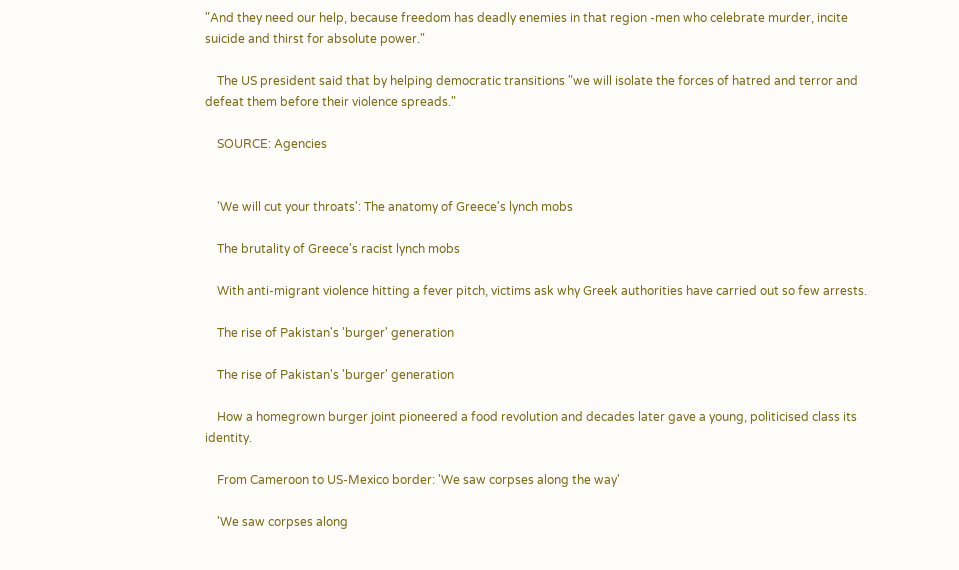"And they need our help, because freedom has deadly enemies in that region -men who celebrate murder, incite suicide and thirst for absolute power."

    The US president said that by helping democratic transitions "we will isolate the forces of hatred and terror and defeat them before their violence spreads."

    SOURCE: Agencies


    'We will cut your throats': The anatomy of Greece's lynch mobs

    The brutality of Greece's racist lynch mobs

    With anti-migrant violence hitting a fever pitch, victims ask why Greek authorities have carried out so few arrests.

    The rise of Pakistan's 'burger' generation

    The rise of Pakistan's 'burger' generation

    How a homegrown burger joint pioneered a food revolution and decades later gave a young, politicised class its identity.

    From Cameroon to US-Mexico border: 'We saw corpses along the way'

    'We saw corpses along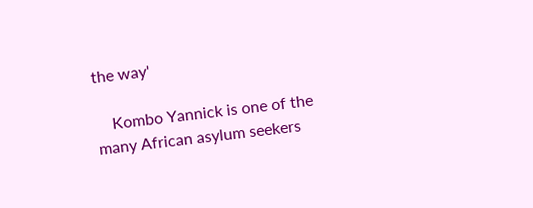the way'

    Kombo Yannick is one of the many African asylum seekers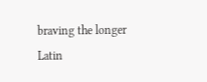braving the longer Latin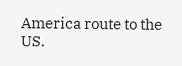America route to the US.